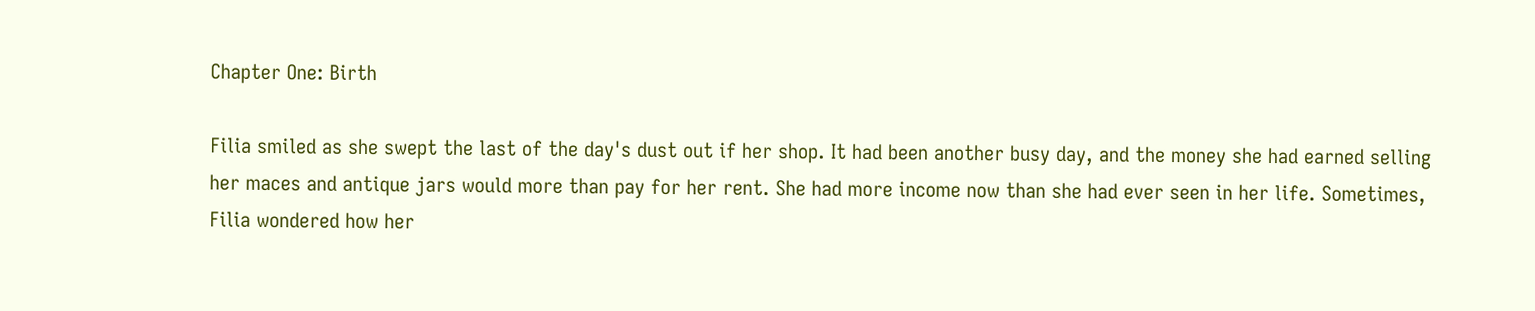Chapter One: Birth

Filia smiled as she swept the last of the day's dust out if her shop. It had been another busy day, and the money she had earned selling her maces and antique jars would more than pay for her rent. She had more income now than she had ever seen in her life. Sometimes, Filia wondered how her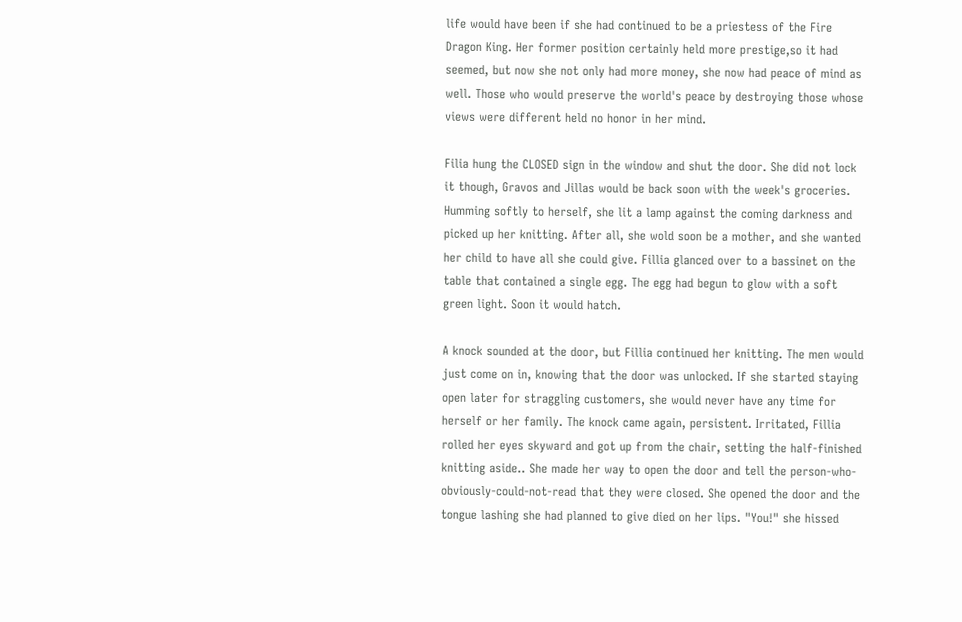life would have been if she had continued to be a priestess of the Fire Dragon King. Her former position certainly held more prestige,so it had seemed, but now she not only had more money, she now had peace of mind as well. Those who would preserve the world's peace by destroying those whose views were different held no honor in her mind.

Filia hung the CLOSED sign in the window and shut the door. She did not lock it though, Gravos and Jillas would be back soon with the week's groceries. Humming softly to herself, she lit a lamp against the coming darkness and picked up her knitting. After all, she wold soon be a mother, and she wanted her child to have all she could give. Fillia glanced over to a bassinet on the table that contained a single egg. The egg had begun to glow with a soft green light. Soon it would hatch.

A knock sounded at the door, but Fillia continued her knitting. The men would just come on in, knowing that the door was unlocked. If she started staying open later for straggling customers, she would never have any time for herself or her family. The knock came again, persistent. Irritated, Fillia rolled her eyes skyward and got up from the chair, setting the half-finished knitting aside.. She made her way to open the door and tell the person-who-obviously-could-not-read that they were closed. She opened the door and the tongue lashing she had planned to give died on her lips. "You!" she hissed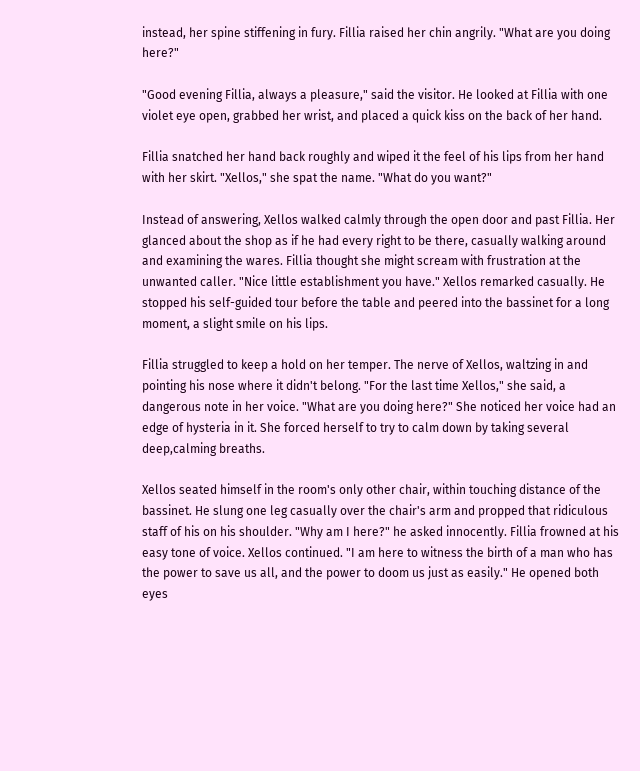instead, her spine stiffening in fury. Fillia raised her chin angrily. "What are you doing here?"

"Good evening Fillia, always a pleasure," said the visitor. He looked at Fillia with one violet eye open, grabbed her wrist, and placed a quick kiss on the back of her hand.

Fillia snatched her hand back roughly and wiped it the feel of his lips from her hand with her skirt. "Xellos," she spat the name. "What do you want?"

Instead of answering, Xellos walked calmly through the open door and past Fillia. Her glanced about the shop as if he had every right to be there, casually walking around and examining the wares. Fillia thought she might scream with frustration at the unwanted caller. "Nice little establishment you have." Xellos remarked casually. He stopped his self-guided tour before the table and peered into the bassinet for a long moment, a slight smile on his lips.

Fillia struggled to keep a hold on her temper. The nerve of Xellos, waltzing in and pointing his nose where it didn't belong. "For the last time Xellos," she said, a dangerous note in her voice. "What are you doing here?" She noticed her voice had an edge of hysteria in it. She forced herself to try to calm down by taking several deep,calming breaths.

Xellos seated himself in the room's only other chair, within touching distance of the bassinet. He slung one leg casually over the chair's arm and propped that ridiculous staff of his on his shoulder. "Why am I here?" he asked innocently. Fillia frowned at his easy tone of voice. Xellos continued. "I am here to witness the birth of a man who has the power to save us all, and the power to doom us just as easily." He opened both eyes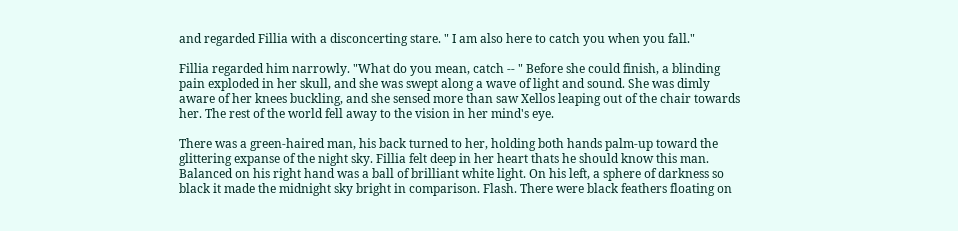and regarded Fillia with a disconcerting stare. " I am also here to catch you when you fall."

Fillia regarded him narrowly. "What do you mean, catch -- " Before she could finish, a blinding pain exploded in her skull, and she was swept along a wave of light and sound. She was dimly aware of her knees buckling, and she sensed more than saw Xellos leaping out of the chair towards her. The rest of the world fell away to the vision in her mind's eye.

There was a green-haired man, his back turned to her, holding both hands palm-up toward the glittering expanse of the night sky. Fillia felt deep in her heart thats he should know this man. Balanced on his right hand was a ball of brilliant white light. On his left, a sphere of darkness so black it made the midnight sky bright in comparison. Flash. There were black feathers floating on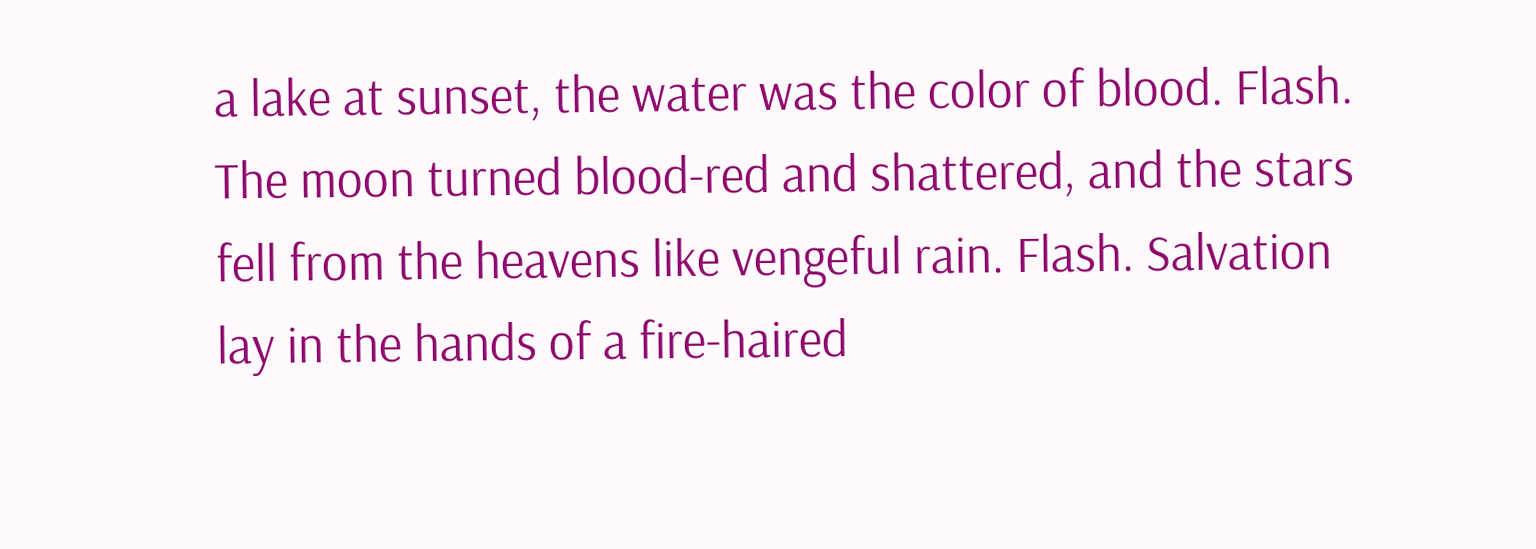a lake at sunset, the water was the color of blood. Flash. The moon turned blood-red and shattered, and the stars fell from the heavens like vengeful rain. Flash. Salvation lay in the hands of a fire-haired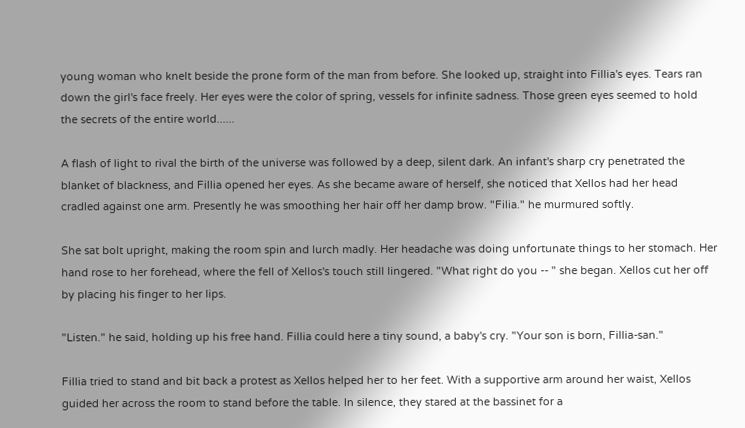young woman who knelt beside the prone form of the man from before. She looked up, straight into Fillia's eyes. Tears ran down the girl's face freely. Her eyes were the color of spring, vessels for infinite sadness. Those green eyes seemed to hold the secrets of the entire world......

A flash of light to rival the birth of the universe was followed by a deep, silent dark. An infant's sharp cry penetrated the blanket of blackness, and Fillia opened her eyes. As she became aware of herself, she noticed that Xellos had her head cradled against one arm. Presently he was smoothing her hair off her damp brow. "Filia." he murmured softly.

She sat bolt upright, making the room spin and lurch madly. Her headache was doing unfortunate things to her stomach. Her hand rose to her forehead, where the fell of Xellos's touch still lingered. "What right do you -- " she began. Xellos cut her off by placing his finger to her lips.

"Listen." he said, holding up his free hand. Fillia could here a tiny sound, a baby's cry. "Your son is born, Fillia-san."

Fillia tried to stand and bit back a protest as Xellos helped her to her feet. With a supportive arm around her waist, Xellos guided her across the room to stand before the table. In silence, they stared at the bassinet for a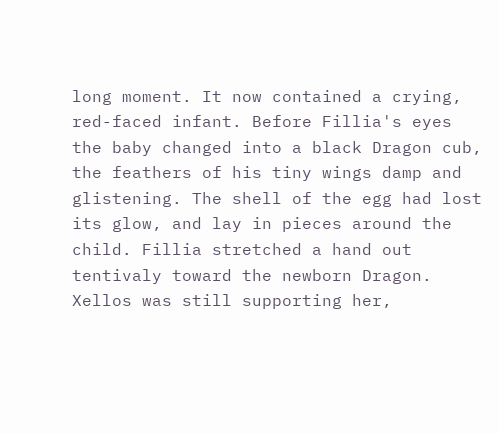long moment. It now contained a crying, red-faced infant. Before Fillia's eyes the baby changed into a black Dragon cub, the feathers of his tiny wings damp and glistening. The shell of the egg had lost its glow, and lay in pieces around the child. Fillia stretched a hand out tentivaly toward the newborn Dragon. Xellos was still supporting her,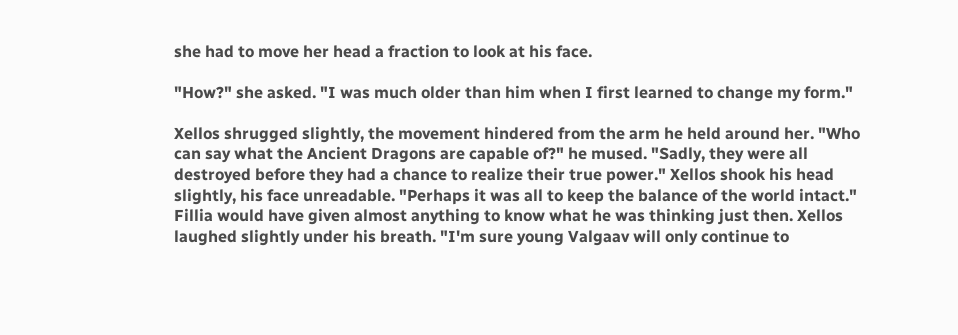she had to move her head a fraction to look at his face.

"How?" she asked. "I was much older than him when I first learned to change my form."

Xellos shrugged slightly, the movement hindered from the arm he held around her. "Who can say what the Ancient Dragons are capable of?" he mused. "Sadly, they were all destroyed before they had a chance to realize their true power." Xellos shook his head slightly, his face unreadable. "Perhaps it was all to keep the balance of the world intact." Fillia would have given almost anything to know what he was thinking just then. Xellos laughed slightly under his breath. "I'm sure young Valgaav will only continue to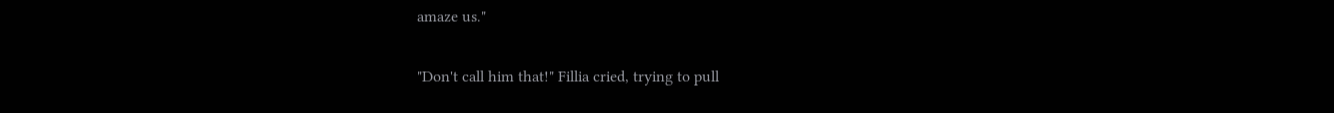amaze us."

"Don't call him that!" Fillia cried, trying to pull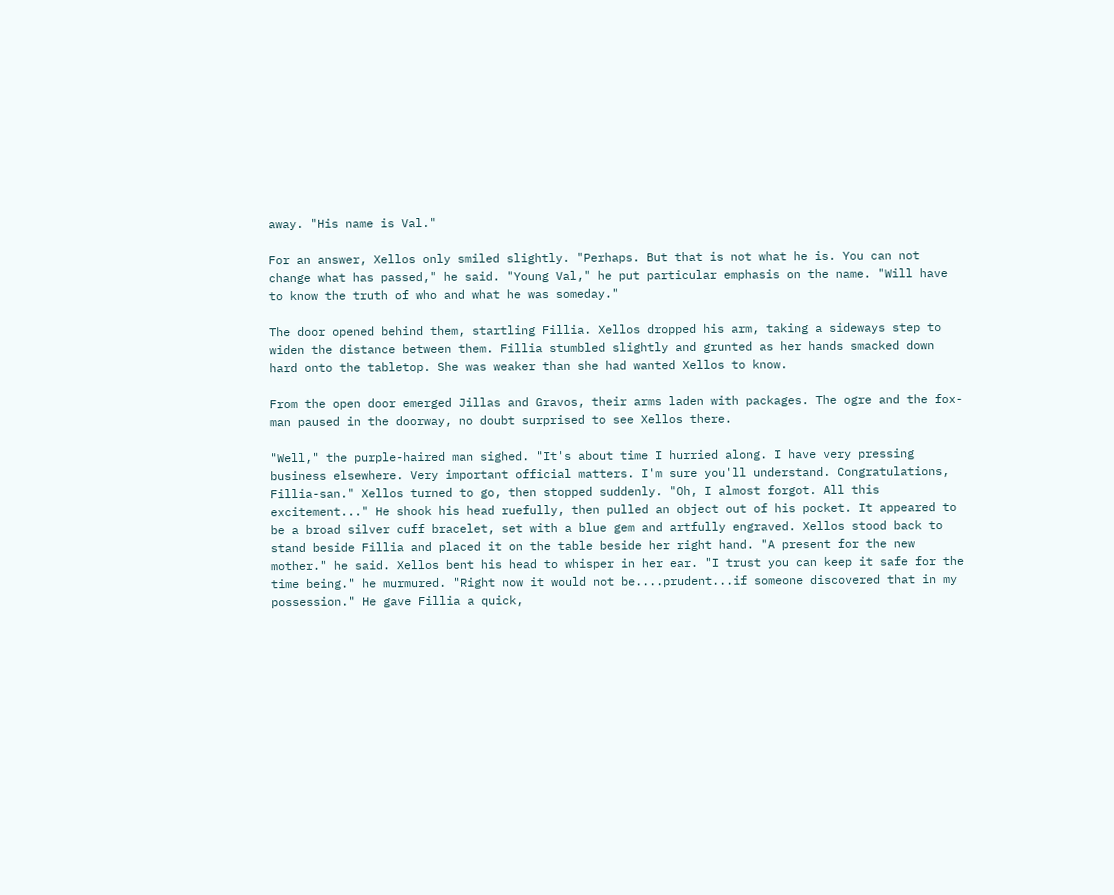away. "His name is Val."

For an answer, Xellos only smiled slightly. "Perhaps. But that is not what he is. You can not change what has passed," he said. "Young Val," he put particular emphasis on the name. "Will have to know the truth of who and what he was someday."

The door opened behind them, startling Fillia. Xellos dropped his arm, taking a sideways step to widen the distance between them. Fillia stumbled slightly and grunted as her hands smacked down hard onto the tabletop. She was weaker than she had wanted Xellos to know.

From the open door emerged Jillas and Gravos, their arms laden with packages. The ogre and the fox-man paused in the doorway, no doubt surprised to see Xellos there.

"Well," the purple-haired man sighed. "It's about time I hurried along. I have very pressing business elsewhere. Very important official matters. I'm sure you'll understand. Congratulations, Fillia-san." Xellos turned to go, then stopped suddenly. "Oh, I almost forgot. All this excitement..." He shook his head ruefully, then pulled an object out of his pocket. It appeared to be a broad silver cuff bracelet, set with a blue gem and artfully engraved. Xellos stood back to stand beside Fillia and placed it on the table beside her right hand. "A present for the new mother." he said. Xellos bent his head to whisper in her ear. "I trust you can keep it safe for the time being." he murmured. "Right now it would not be....prudent...if someone discovered that in my possession." He gave Fillia a quick,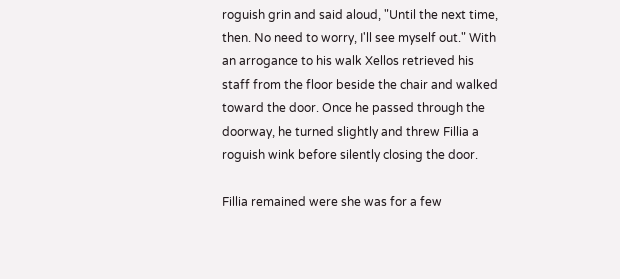roguish grin and said aloud, "Until the next time, then. No need to worry, I'll see myself out." With an arrogance to his walk Xellos retrieved his staff from the floor beside the chair and walked toward the door. Once he passed through the doorway, he turned slightly and threw Fillia a roguish wink before silently closing the door.

Fillia remained were she was for a few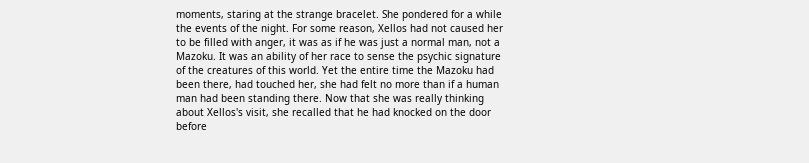moments, staring at the strange bracelet. She pondered for a while the events of the night. For some reason, Xellos had not caused her to be filled with anger, it was as if he was just a normal man, not a Mazoku. It was an ability of her race to sense the psychic signature of the creatures of this world. Yet the entire time the Mazoku had been there, had touched her, she had felt no more than if a human man had been standing there. Now that she was really thinking about Xellos's visit, she recalled that he had knocked on the door before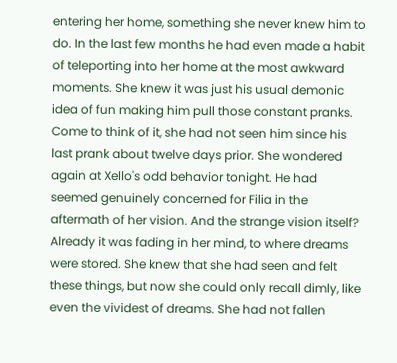entering her home, something she never knew him to do. In the last few months he had even made a habit of teleporting into her home at the most awkward moments. She knew it was just his usual demonic idea of fun making him pull those constant pranks. Come to think of it, she had not seen him since his last prank about twelve days prior. She wondered again at Xello's odd behavior tonight. He had seemed genuinely concerned for Filia in the aftermath of her vision. And the strange vision itself? Already it was fading in her mind, to where dreams were stored. She knew that she had seen and felt these things, but now she could only recall dimly, like even the vividest of dreams. She had not fallen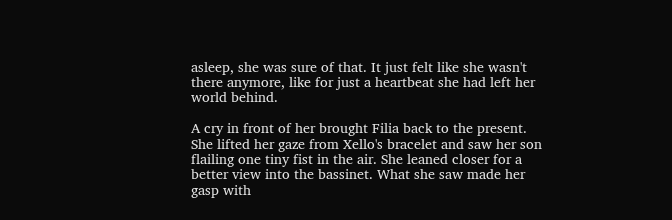asleep, she was sure of that. It just felt like she wasn't there anymore, like for just a heartbeat she had left her world behind.

A cry in front of her brought Filia back to the present. She lifted her gaze from Xello's bracelet and saw her son flailing one tiny fist in the air. She leaned closer for a better view into the bassinet. What she saw made her gasp with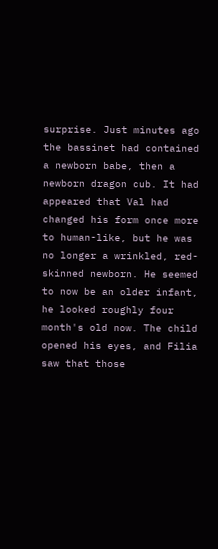surprise. Just minutes ago the bassinet had contained a newborn babe, then a newborn dragon cub. It had appeared that Val had changed his form once more to human-like, but he was no longer a wrinkled, red-skinned newborn. He seemed to now be an older infant, he looked roughly four month's old now. The child opened his eyes, and Filia saw that those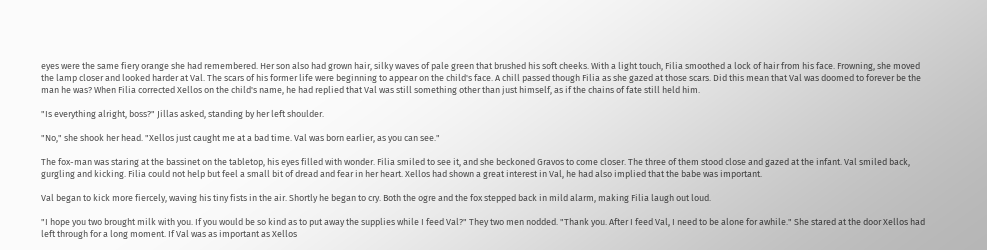eyes were the same fiery orange she had remembered. Her son also had grown hair, silky waves of pale green that brushed his soft cheeks. With a light touch, Filia smoothed a lock of hair from his face. Frowning, she moved the lamp closer and looked harder at Val. The scars of his former life were beginning to appear on the child's face. A chill passed though Filia as she gazed at those scars. Did this mean that Val was doomed to forever be the man he was? When Filia corrected Xellos on the child's name, he had replied that Val was still something other than just himself, as if the chains of fate still held him.

"Is everything alright, boss?" Jillas asked, standing by her left shoulder.

"No," she shook her head. "Xellos just caught me at a bad time. Val was born earlier, as you can see."

The fox-man was staring at the bassinet on the tabletop, his eyes filled with wonder. Filia smiled to see it, and she beckoned Gravos to come closer. The three of them stood close and gazed at the infant. Val smiled back, gurgling and kicking. Filia could not help but feel a small bit of dread and fear in her heart. Xellos had shown a great interest in Val, he had also implied that the babe was important.

Val began to kick more fiercely, waving his tiny fists in the air. Shortly he began to cry. Both the ogre and the fox stepped back in mild alarm, making Filia laugh out loud.

"I hope you two brought milk with you. If you would be so kind as to put away the supplies while I feed Val?" They two men nodded. "Thank you. After I feed Val, I need to be alone for awhile." She stared at the door Xellos had left through for a long moment. If Val was as important as Xellos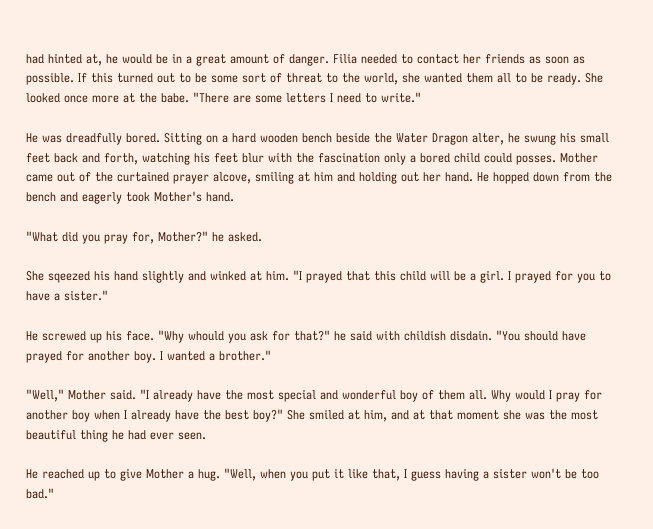had hinted at, he would be in a great amount of danger. Filia needed to contact her friends as soon as possible. If this turned out to be some sort of threat to the world, she wanted them all to be ready. She looked once more at the babe. "There are some letters I need to write."

He was dreadfully bored. Sitting on a hard wooden bench beside the Water Dragon alter, he swung his small feet back and forth, watching his feet blur with the fascination only a bored child could posses. Mother came out of the curtained prayer alcove, smiling at him and holding out her hand. He hopped down from the bench and eagerly took Mother's hand.

"What did you pray for, Mother?" he asked.

She sqeezed his hand slightly and winked at him. "I prayed that this child will be a girl. I prayed for you to have a sister."

He screwed up his face. "Why whould you ask for that?" he said with childish disdain. "You should have prayed for another boy. I wanted a brother."

"Well," Mother said. "I already have the most special and wonderful boy of them all. Why would I pray for another boy when I already have the best boy?" She smiled at him, and at that moment she was the most beautiful thing he had ever seen.

He reached up to give Mother a hug. "Well, when you put it like that, I guess having a sister won't be too bad."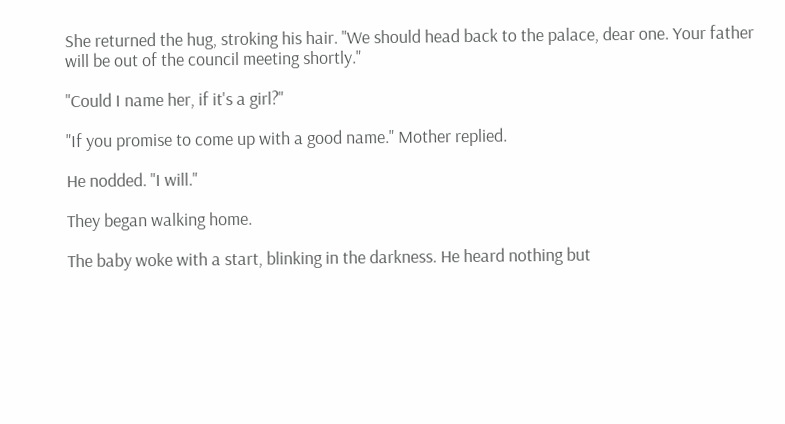She returned the hug, stroking his hair. "We should head back to the palace, dear one. Your father will be out of the council meeting shortly."

"Could I name her, if it's a girl?"

"If you promise to come up with a good name." Mother replied.

He nodded. "I will."

They began walking home.

The baby woke with a start, blinking in the darkness. He heard nothing but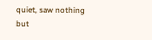quiet, saw nothing but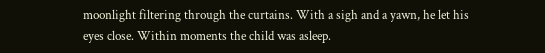moonlight filtering through the curtains. With a sigh and a yawn, he let his eyes close. Within moments the child was asleep.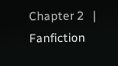Chapter 2   |   Fanfiction